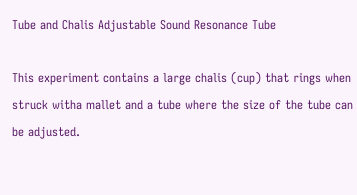Tube and Chalis Adjustable Sound Resonance Tube

This experiment contains a large chalis (cup) that rings when struck witha mallet and a tube where the size of the tube can be adjusted.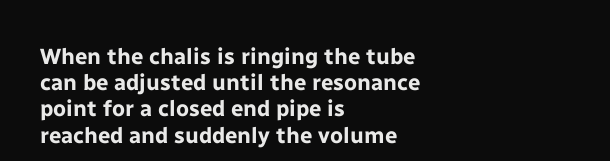When the chalis is ringing the tube can be adjusted until the resonance point for a closed end pipe is reached and suddenly the volume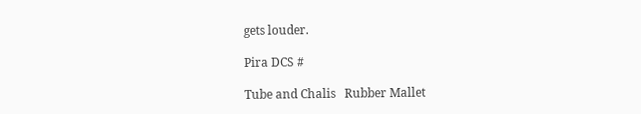gets louder.

Pira DCS #

Tube and Chalis   Rubber Mallet